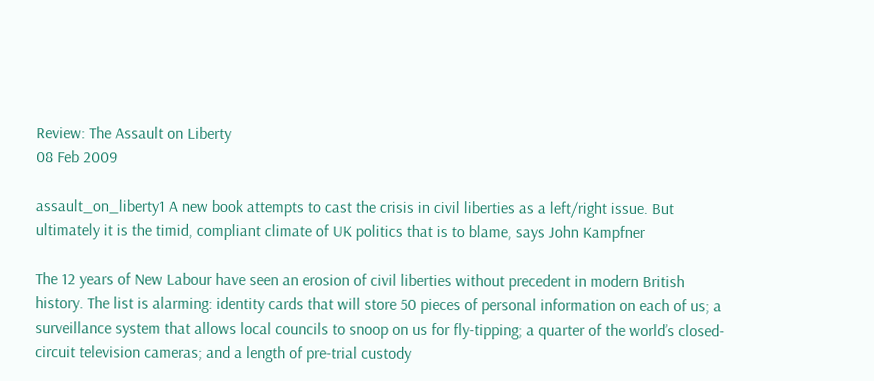Review: The Assault on Liberty
08 Feb 2009

assault_on_liberty1 A new book attempts to cast the crisis in civil liberties as a left/right issue. But ultimately it is the timid, compliant climate of UK politics that is to blame, says John Kampfner

The 12 years of New Labour have seen an erosion of civil liberties without precedent in modern British history. The list is alarming: identity cards that will store 50 pieces of personal information on each of us; a surveillance system that allows local councils to snoop on us for fly-tipping; a quarter of the world’s closed-circuit television cameras; and a length of pre-trial custody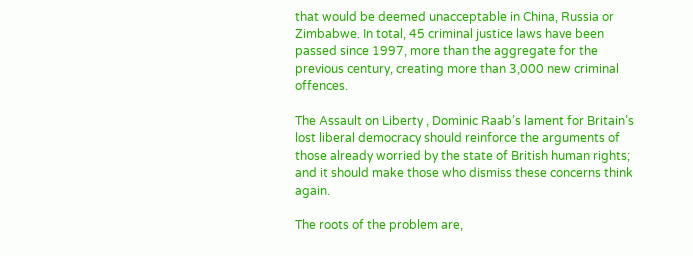that would be deemed unacceptable in China, Russia or Zimbabwe. In total, 45 criminal justice laws have been passed since 1997, more than the aggregate for the previous century, creating more than 3,000 new criminal offences.

The Assault on Liberty , Dominic Raab’s lament for Britain’s lost liberal democracy should reinforce the arguments of those already worried by the state of British human rights; and it should make those who dismiss these concerns think again.

The roots of the problem are,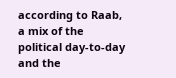according to Raab, a mix of the political day-to-day and the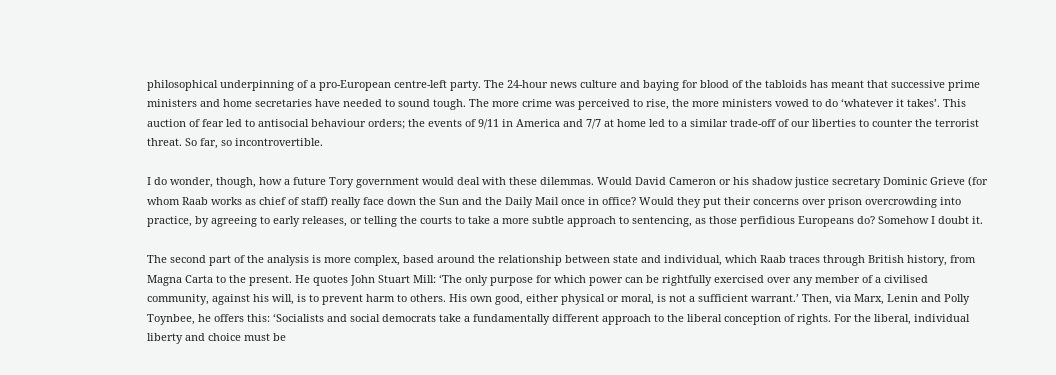philosophical underpinning of a pro-European centre-left party. The 24-hour news culture and baying for blood of the tabloids has meant that successive prime ministers and home secretaries have needed to sound tough. The more crime was perceived to rise, the more ministers vowed to do ‘whatever it takes’. This auction of fear led to antisocial behaviour orders; the events of 9/11 in America and 7/7 at home led to a similar trade-off of our liberties to counter the terrorist threat. So far, so incontrovertible.

I do wonder, though, how a future Tory government would deal with these dilemmas. Would David Cameron or his shadow justice secretary Dominic Grieve (for whom Raab works as chief of staff) really face down the Sun and the Daily Mail once in office? Would they put their concerns over prison overcrowding into practice, by agreeing to early releases, or telling the courts to take a more subtle approach to sentencing, as those perfidious Europeans do? Somehow I doubt it.

The second part of the analysis is more complex, based around the relationship between state and individual, which Raab traces through British history, from Magna Carta to the present. He quotes John Stuart Mill: ‘The only purpose for which power can be rightfully exercised over any member of a civilised community, against his will, is to prevent harm to others. His own good, either physical or moral, is not a sufficient warrant.’ Then, via Marx, Lenin and Polly Toynbee, he offers this: ‘Socialists and social democrats take a fundamentally different approach to the liberal conception of rights. For the liberal, individual liberty and choice must be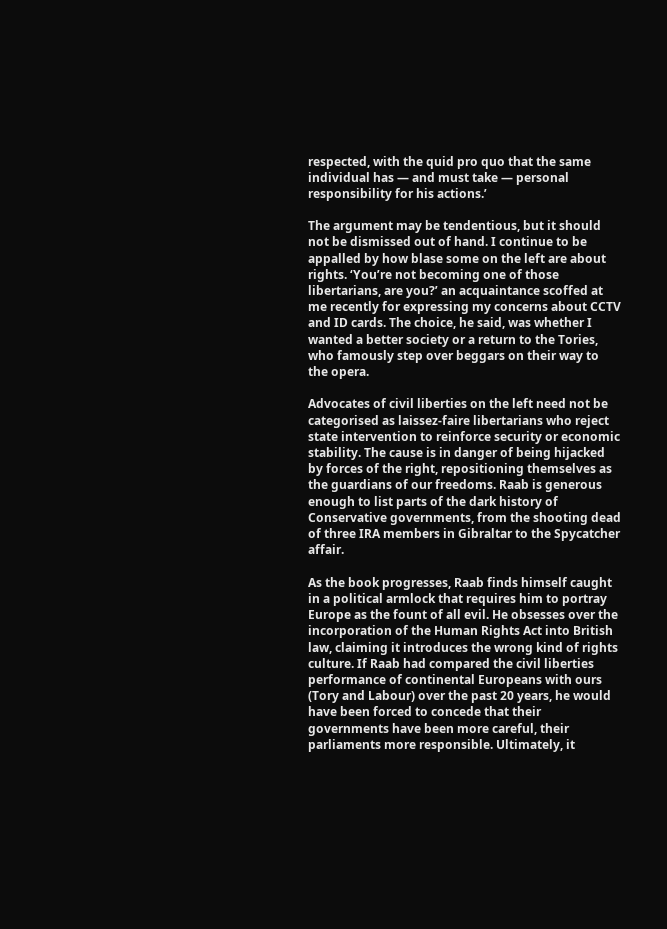respected, with the quid pro quo that the same individual has — and must take — personal responsibility for his actions.’

The argument may be tendentious, but it should not be dismissed out of hand. I continue to be appalled by how blase some on the left are about rights. ‘You’re not becoming one of those libertarians, are you?’ an acquaintance scoffed at me recently for expressing my concerns about CCTV and ID cards. The choice, he said, was whether I wanted a better society or a return to the Tories, who famously step over beggars on their way to the opera.

Advocates of civil liberties on the left need not be categorised as laissez-faire libertarians who reject state intervention to reinforce security or economic stability. The cause is in danger of being hijacked by forces of the right, repositioning themselves as the guardians of our freedoms. Raab is generous enough to list parts of the dark history of Conservative governments, from the shooting dead of three IRA members in Gibraltar to the Spycatcher affair.

As the book progresses, Raab finds himself caught in a political armlock that requires him to portray Europe as the fount of all evil. He obsesses over the incorporation of the Human Rights Act into British law, claiming it introduces the wrong kind of rights culture. If Raab had compared the civil liberties performance of continental Europeans with ours (Tory and Labour) over the past 20 years, he would have been forced to concede that their governments have been more careful, their parliaments more responsible. Ultimately, it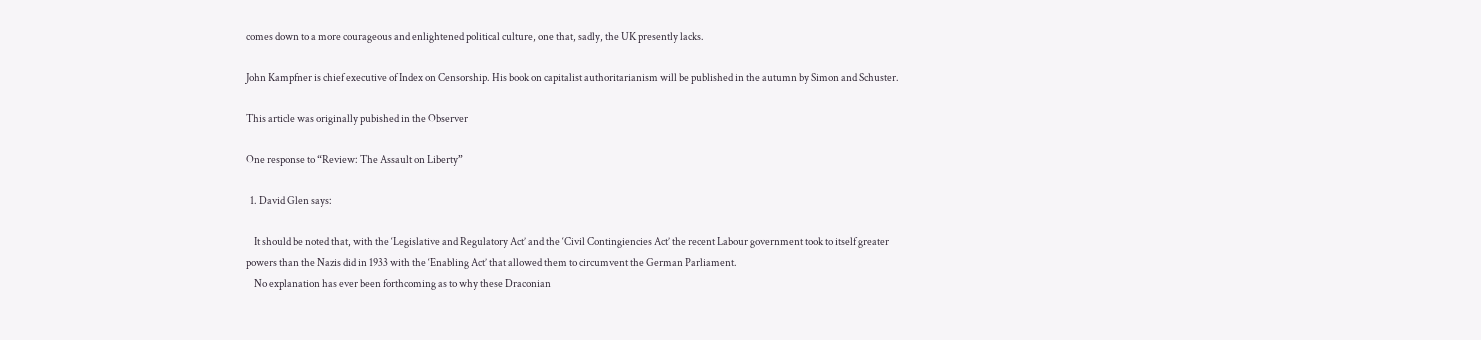comes down to a more courageous and enlightened political culture, one that, sadly, the UK presently lacks.

John Kampfner is chief executive of Index on Censorship. His book on capitalist authoritarianism will be published in the autumn by Simon and Schuster.

This article was originally pubished in the Observer

One response to “Review: The Assault on Liberty”

  1. David Glen says:

    It should be noted that, with the ‘Legislative and Regulatory Act’ and the ‘Civil Contingiencies Act’ the recent Labour government took to itself greater powers than the Nazis did in 1933 with the ‘Enabling Act’ that allowed them to circumvent the German Parliament.
    No explanation has ever been forthcoming as to why these Draconian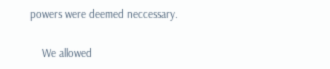powers were deemed neccessary.

    We allowed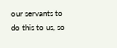our servants to do this to us, so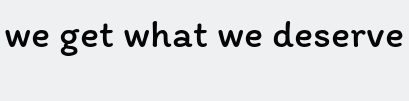we get what we deserve